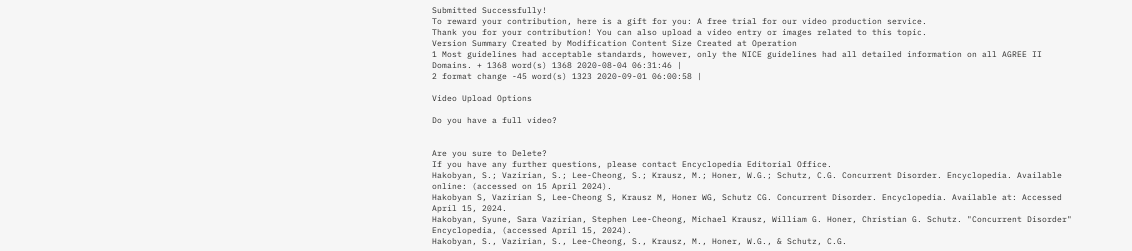Submitted Successfully!
To reward your contribution, here is a gift for you: A free trial for our video production service.
Thank you for your contribution! You can also upload a video entry or images related to this topic.
Version Summary Created by Modification Content Size Created at Operation
1 Most guidelines had acceptable standards, however, only the NICE guidelines had all detailed information on all AGREE II Domains. + 1368 word(s) 1368 2020-08-04 06:31:46 |
2 format change -45 word(s) 1323 2020-09-01 06:00:58 |

Video Upload Options

Do you have a full video?


Are you sure to Delete?
If you have any further questions, please contact Encyclopedia Editorial Office.
Hakobyan, S.; Vazirian, S.; Lee-Cheong, S.; Krausz, M.; Honer, W.G.; Schutz, C.G. Concurrent Disorder. Encyclopedia. Available online: (accessed on 15 April 2024).
Hakobyan S, Vazirian S, Lee-Cheong S, Krausz M, Honer WG, Schutz CG. Concurrent Disorder. Encyclopedia. Available at: Accessed April 15, 2024.
Hakobyan, Syune, Sara Vazirian, Stephen Lee-Cheong, Michael Krausz, William G. Honer, Christian G. Schutz. "Concurrent Disorder" Encyclopedia, (accessed April 15, 2024).
Hakobyan, S., Vazirian, S., Lee-Cheong, S., Krausz, M., Honer, W.G., & Schutz, C.G.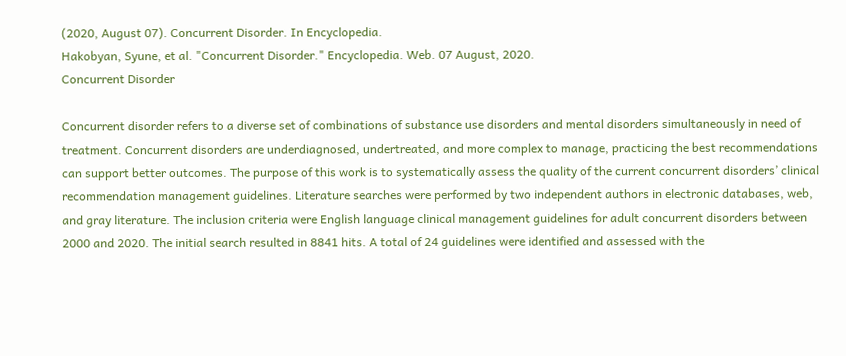(2020, August 07). Concurrent Disorder. In Encyclopedia.
Hakobyan, Syune, et al. "Concurrent Disorder." Encyclopedia. Web. 07 August, 2020.
Concurrent Disorder

Concurrent disorder refers to a diverse set of combinations of substance use disorders and mental disorders simultaneously in need of treatment. Concurrent disorders are underdiagnosed, undertreated, and more complex to manage, practicing the best recommendations can support better outcomes. The purpose of this work is to systematically assess the quality of the current concurrent disorders’ clinical recommendation management guidelines. Literature searches were performed by two independent authors in electronic databases, web, and gray literature. The inclusion criteria were English language clinical management guidelines for adult concurrent disorders between 2000 and 2020. The initial search resulted in 8841 hits. A total of 24 guidelines were identified and assessed with the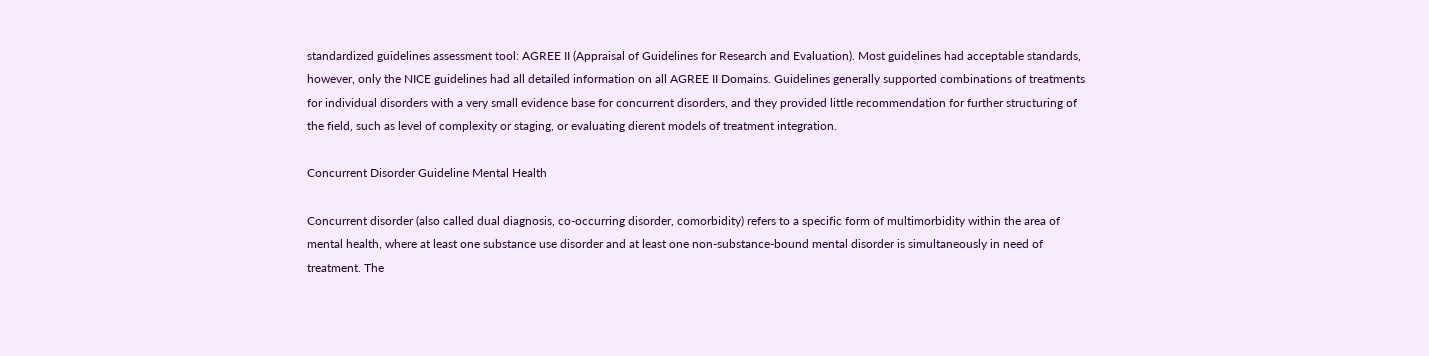standardized guidelines assessment tool: AGREE II (Appraisal of Guidelines for Research and Evaluation). Most guidelines had acceptable standards, however, only the NICE guidelines had all detailed information on all AGREE II Domains. Guidelines generally supported combinations of treatments for individual disorders with a very small evidence base for concurrent disorders, and they provided little recommendation for further structuring of the field, such as level of complexity or staging, or evaluating dierent models of treatment integration.

Concurrent Disorder Guideline Mental Health

Concurrent disorder (also called dual diagnosis, co-occurring disorder, comorbidity) refers to a specific form of multimorbidity within the area of mental health, where at least one substance use disorder and at least one non-substance-bound mental disorder is simultaneously in need of treatment. The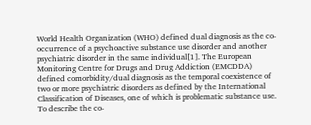World Health Organization (WHO) defined dual diagnosis as the co-occurrence of a psychoactive substance use disorder and another psychiatric disorder in the same individual[1]. The European Monitoring Centre for Drugs and Drug Addiction (EMCDDA) defined comorbidity/dual diagnosis as the temporal coexistence of two or more psychiatric disorders as defined by the International Classification of Diseases, one of which is problematic substance use. To describe the co-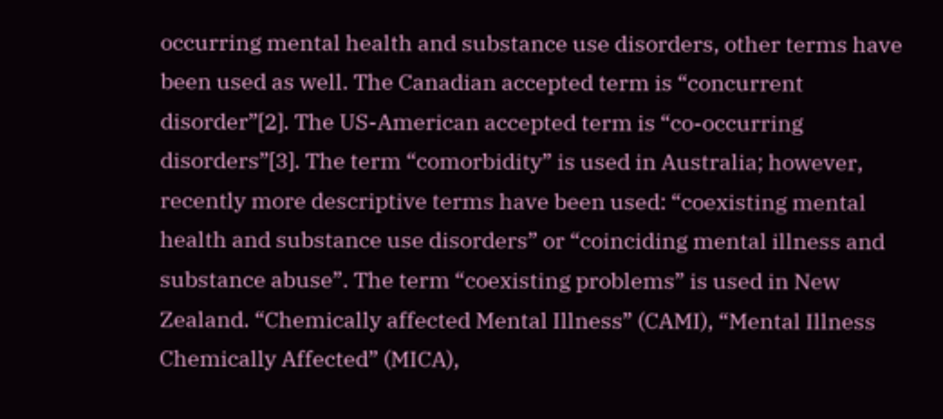occurring mental health and substance use disorders, other terms have been used as well. The Canadian accepted term is “concurrent disorder”[2]. The US-American accepted term is “co-occurring disorders”[3]. The term “comorbidity” is used in Australia; however, recently more descriptive terms have been used: “coexisting mental health and substance use disorders” or “coinciding mental illness and substance abuse”. The term “coexisting problems” is used in New Zealand. “Chemically affected Mental Illness” (CAMI), “Mental Illness Chemically Affected” (MICA),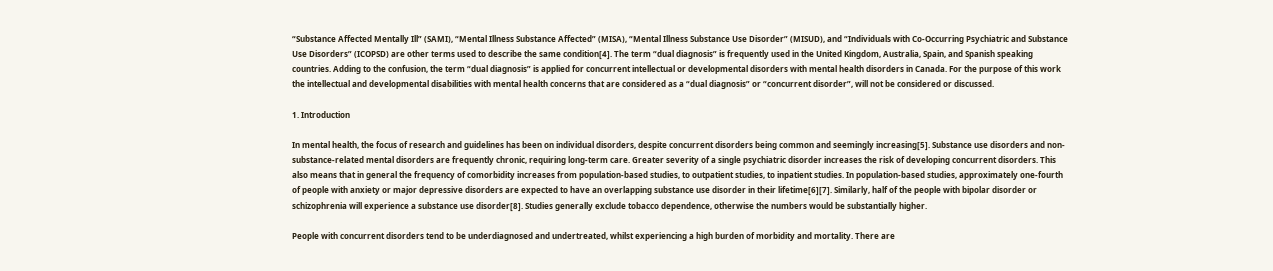“Substance Affected Mentally Ill” (SAMI), “Mental Illness Substance Affected” (MISA), “Mental Illness Substance Use Disorder” (MISUD), and “Individuals with Co-Occurring Psychiatric and Substance Use Disorders” (ICOPSD) are other terms used to describe the same condition[4]. The term “dual diagnosis” is frequently used in the United Kingdom, Australia, Spain, and Spanish speaking countries. Adding to the confusion, the term “dual diagnosis” is applied for concurrent intellectual or developmental disorders with mental health disorders in Canada. For the purpose of this work the intellectual and developmental disabilities with mental health concerns that are considered as a “dual diagnosis” or “concurrent disorder”, will not be considered or discussed.

1. Introduction

In mental health, the focus of research and guidelines has been on individual disorders, despite concurrent disorders being common and seemingly increasing[5]. Substance use disorders and non-substance-related mental disorders are frequently chronic, requiring long-term care. Greater severity of a single psychiatric disorder increases the risk of developing concurrent disorders. This also means that in general the frequency of comorbidity increases from population-based studies, to outpatient studies, to inpatient studies. In population-based studies, approximately one-fourth of people with anxiety or major depressive disorders are expected to have an overlapping substance use disorder in their lifetime[6][7]. Similarly, half of the people with bipolar disorder or schizophrenia will experience a substance use disorder[8]. Studies generally exclude tobacco dependence, otherwise the numbers would be substantially higher.

People with concurrent disorders tend to be underdiagnosed and undertreated, whilst experiencing a high burden of morbidity and mortality. There are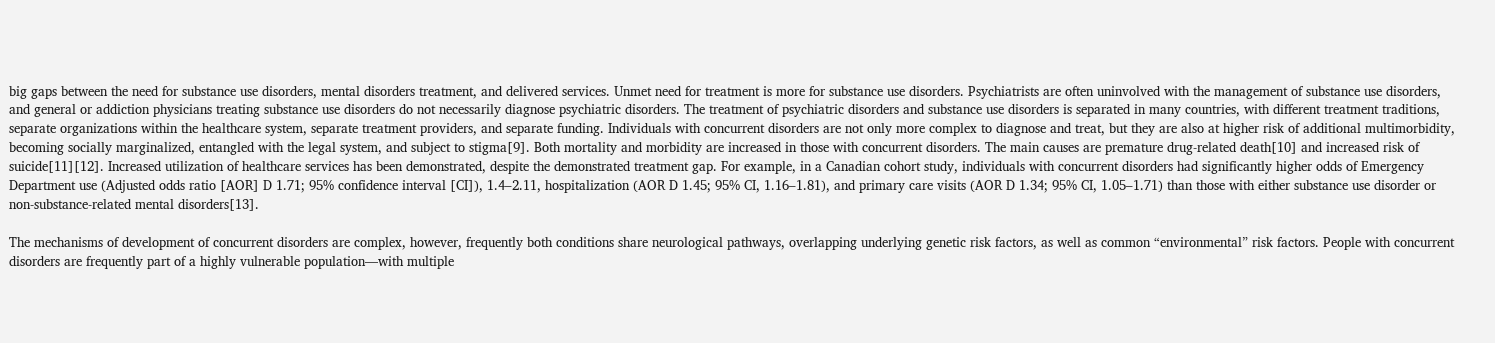big gaps between the need for substance use disorders, mental disorders treatment, and delivered services. Unmet need for treatment is more for substance use disorders. Psychiatrists are often uninvolved with the management of substance use disorders, and general or addiction physicians treating substance use disorders do not necessarily diagnose psychiatric disorders. The treatment of psychiatric disorders and substance use disorders is separated in many countries, with different treatment traditions, separate organizations within the healthcare system, separate treatment providers, and separate funding. Individuals with concurrent disorders are not only more complex to diagnose and treat, but they are also at higher risk of additional multimorbidity, becoming socially marginalized, entangled with the legal system, and subject to stigma[9]. Both mortality and morbidity are increased in those with concurrent disorders. The main causes are premature drug-related death[10] and increased risk of suicide[11][12]. Increased utilization of healthcare services has been demonstrated, despite the demonstrated treatment gap. For example, in a Canadian cohort study, individuals with concurrent disorders had significantly higher odds of Emergency Department use (Adjusted odds ratio [AOR] D 1.71; 95% confidence interval [CI]), 1.4–2.11, hospitalization (AOR D 1.45; 95% CI, 1.16–1.81), and primary care visits (AOR D 1.34; 95% CI, 1.05–1.71) than those with either substance use disorder or non-substance-related mental disorders[13].

The mechanisms of development of concurrent disorders are complex, however, frequently both conditions share neurological pathways, overlapping underlying genetic risk factors, as well as common “environmental” risk factors. People with concurrent disorders are frequently part of a highly vulnerable population—with multiple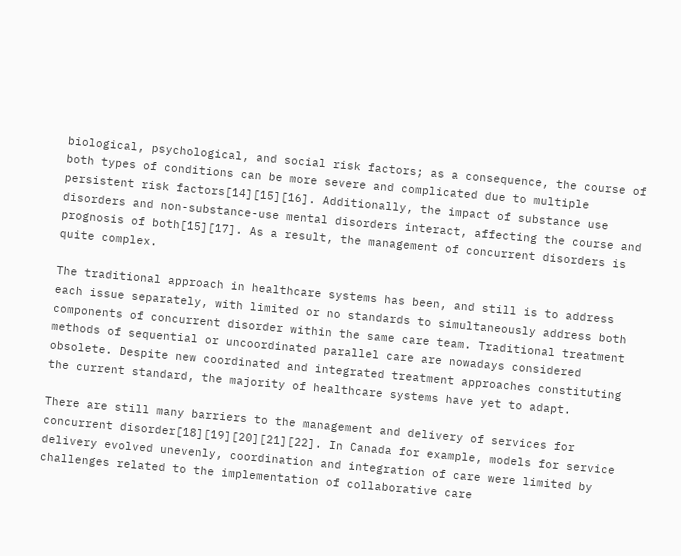biological, psychological, and social risk factors; as a consequence, the course of both types of conditions can be more severe and complicated due to multiple persistent risk factors[14][15][16]. Additionally, the impact of substance use disorders and non-substance-use mental disorders interact, affecting the course and prognosis of both[15][17]. As a result, the management of concurrent disorders is quite complex.

The traditional approach in healthcare systems has been, and still is to address each issue separately, with limited or no standards to simultaneously address both components of concurrent disorder within the same care team. Traditional treatment methods of sequential or uncoordinated parallel care are nowadays considered obsolete. Despite new coordinated and integrated treatment approaches constituting the current standard, the majority of healthcare systems have yet to adapt.

There are still many barriers to the management and delivery of services for concurrent disorder[18][19][20][21][22]. In Canada for example, models for service delivery evolved unevenly, coordination and integration of care were limited by challenges related to the implementation of collaborative care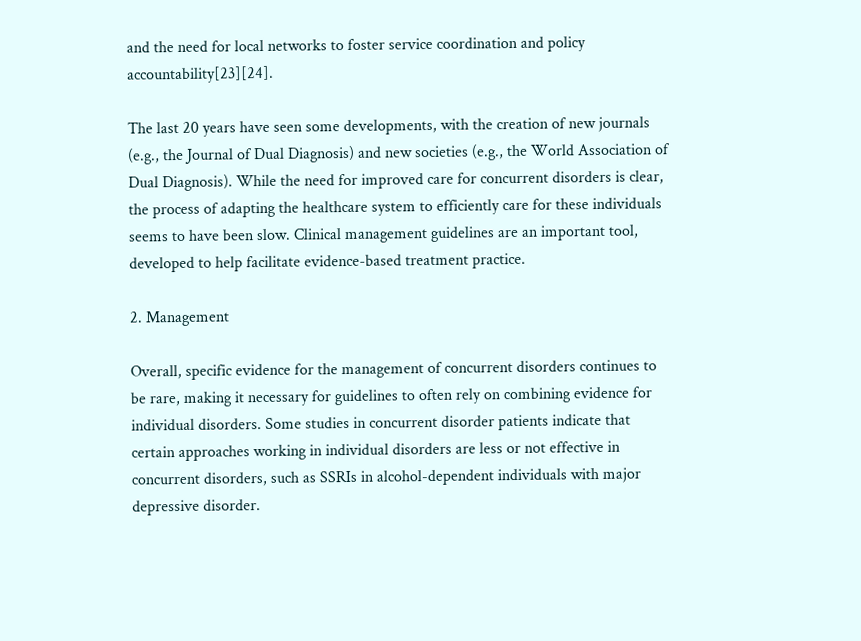and the need for local networks to foster service coordination and policy accountability[23][24].

The last 20 years have seen some developments, with the creation of new journals (e.g., the Journal of Dual Diagnosis) and new societies (e.g., the World Association of Dual Diagnosis). While the need for improved care for concurrent disorders is clear, the process of adapting the healthcare system to efficiently care for these individuals seems to have been slow. Clinical management guidelines are an important tool, developed to help facilitate evidence-based treatment practice.

2. Management

Overall, specific evidence for the management of concurrent disorders continues to be rare, making it necessary for guidelines to often rely on combining evidence for individual disorders. Some studies in concurrent disorder patients indicate that certain approaches working in individual disorders are less or not effective in concurrent disorders, such as SSRIs in alcohol-dependent individuals with major depressive disorder.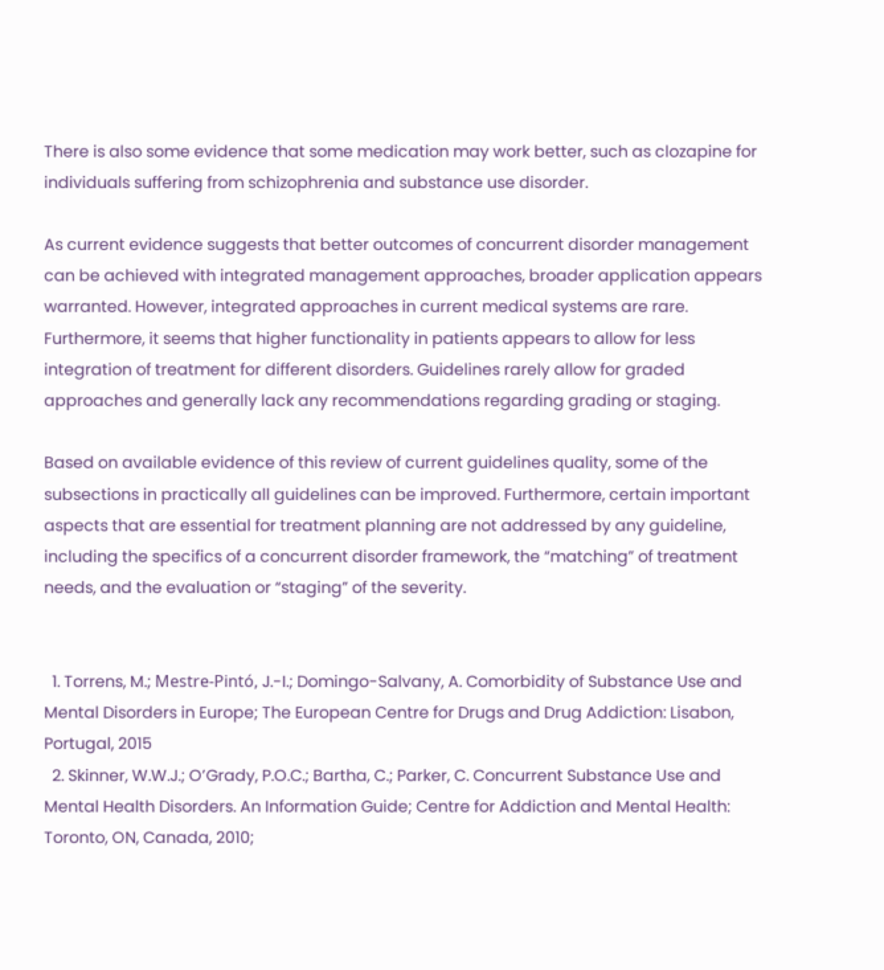There is also some evidence that some medication may work better, such as clozapine for individuals suffering from schizophrenia and substance use disorder.

As current evidence suggests that better outcomes of concurrent disorder management can be achieved with integrated management approaches, broader application appears warranted. However, integrated approaches in current medical systems are rare. Furthermore, it seems that higher functionality in patients appears to allow for less integration of treatment for different disorders. Guidelines rarely allow for graded approaches and generally lack any recommendations regarding grading or staging.

Based on available evidence of this review of current guidelines quality, some of the subsections in practically all guidelines can be improved. Furthermore, certain important aspects that are essential for treatment planning are not addressed by any guideline, including the specifics of a concurrent disorder framework, the “matching” of treatment needs, and the evaluation or “staging” of the severity.


  1. Torrens, M.; Mestre-Pintó, J.-I.; Domingo-Salvany, A. Comorbidity of Substance Use and Mental Disorders in Europe; The European Centre for Drugs and Drug Addiction: Lisabon, Portugal, 2015
  2. Skinner, W.W.J.; O’Grady, P.O.C.; Bartha, C.; Parker, C. Concurrent Substance Use and Mental Health Disorders. An Information Guide; Centre for Addiction and Mental Health: Toronto, ON, Canada, 2010;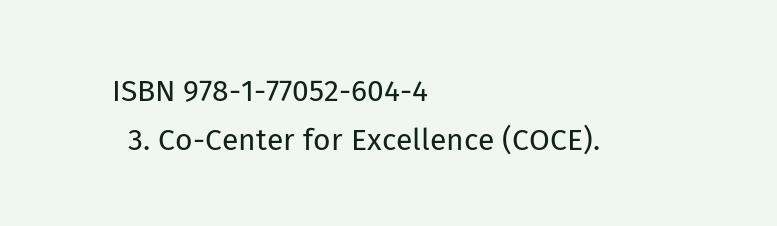ISBN 978-1-77052-604-4
  3. Co-Center for Excellence (COCE).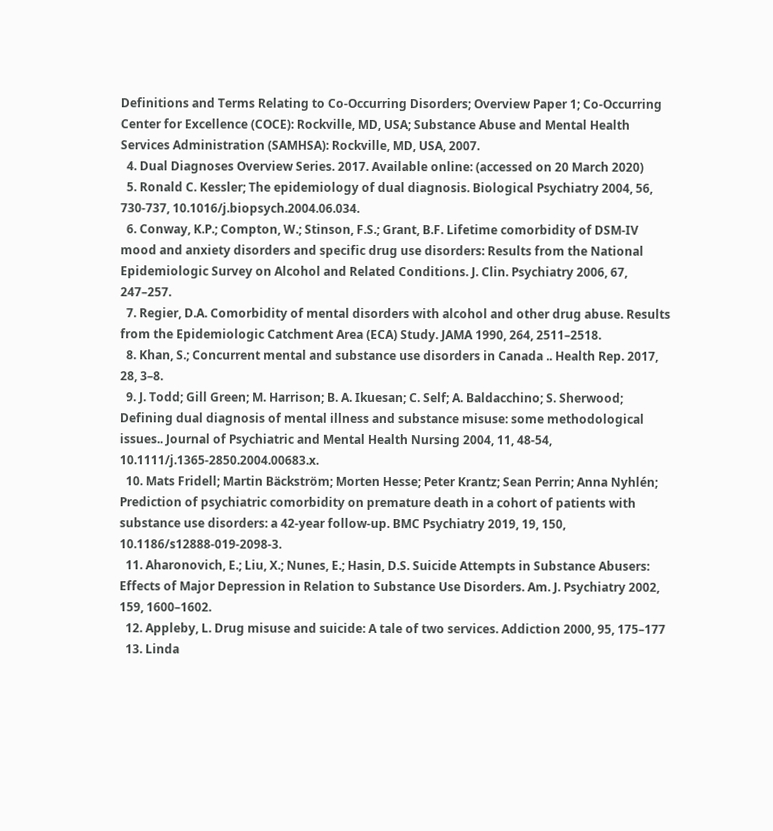Definitions and Terms Relating to Co-Occurring Disorders; Overview Paper 1; Co-Occurring Center for Excellence (COCE): Rockville, MD, USA; Substance Abuse and Mental Health Services Administration (SAMHSA): Rockville, MD, USA, 2007.
  4. Dual Diagnoses Overview Series. 2017. Available online: (accessed on 20 March 2020)
  5. Ronald C. Kessler; The epidemiology of dual diagnosis. Biological Psychiatry 2004, 56, 730-737, 10.1016/j.biopsych.2004.06.034.
  6. Conway, K.P.; Compton, W.; Stinson, F.S.; Grant, B.F. Lifetime comorbidity of DSM-IV mood and anxiety disorders and specific drug use disorders: Results from the National Epidemiologic Survey on Alcohol and Related Conditions. J. Clin. Psychiatry 2006, 67, 247–257.
  7. Regier, D.A. Comorbidity of mental disorders with alcohol and other drug abuse. Results from the Epidemiologic Catchment Area (ECA) Study. JAMA 1990, 264, 2511–2518.
  8. Khan, S.; Concurrent mental and substance use disorders in Canada .. Health Rep. 2017, 28, 3–8.
  9. J. Todd; Gill Green; M. Harrison; B. A. Ikuesan; C. Self; A. Baldacchino; S. Sherwood; Defining dual diagnosis of mental illness and substance misuse: some methodological issues.. Journal of Psychiatric and Mental Health Nursing 2004, 11, 48-54, 10.1111/j.1365-2850.2004.00683.x.
  10. Mats Fridell; Martin Bäckström; Morten Hesse; Peter Krantz; Sean Perrin; Anna Nyhlén; Prediction of psychiatric comorbidity on premature death in a cohort of patients with substance use disorders: a 42-year follow-up. BMC Psychiatry 2019, 19, 150, 10.1186/s12888-019-2098-3.
  11. Aharonovich, E.; Liu, X.; Nunes, E.; Hasin, D.S. Suicide Attempts in Substance Abusers: Effects of Major Depression in Relation to Substance Use Disorders. Am. J. Psychiatry 2002, 159, 1600–1602.
  12. Appleby, L. Drug misuse and suicide: A tale of two services. Addiction 2000, 95, 175–177
  13. Linda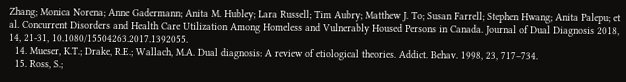Zhang; Monica Norena; Anne Gadermann; Anita M. Hubley; Lara Russell; Tim Aubry; Matthew J. To; Susan Farrell; Stephen Hwang; Anita Palepu; et al. Concurrent Disorders and Health Care Utilization Among Homeless and Vulnerably Housed Persons in Canada. Journal of Dual Diagnosis 2018, 14, 21-31, 10.1080/15504263.2017.1392055.
  14. Mueser, K.T.; Drake, R.E.; Wallach, M.A. Dual diagnosis: A review of etiological theories. Addict. Behav. 1998, 23, 717–734.
  15. Ross, S.;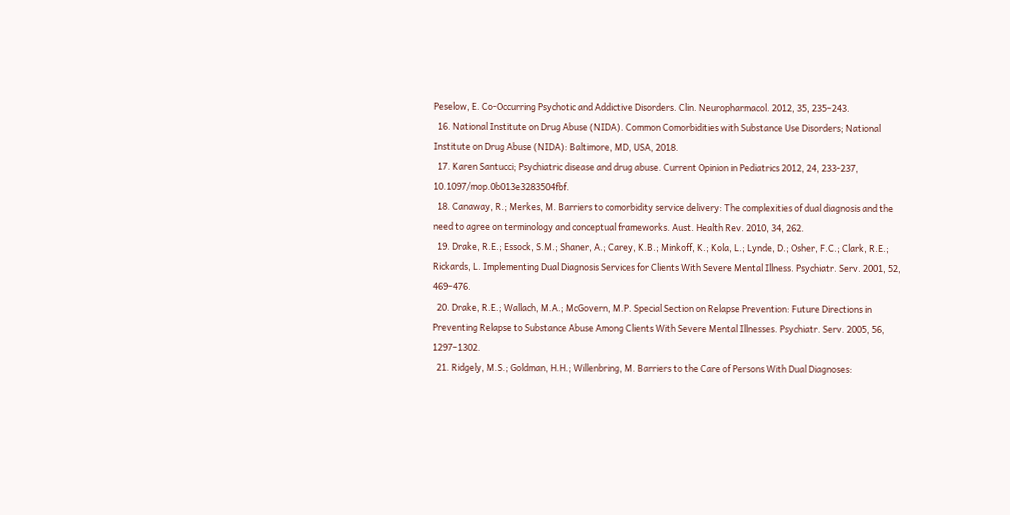Peselow, E. Co-Occurring Psychotic and Addictive Disorders. Clin. Neuropharmacol. 2012, 35, 235–243.
  16. National Institute on Drug Abuse (NIDA). Common Comorbidities with Substance Use Disorders; National Institute on Drug Abuse (NIDA): Baltimore, MD, USA, 2018.
  17. Karen Santucci; Psychiatric disease and drug abuse. Current Opinion in Pediatrics 2012, 24, 233-237, 10.1097/mop.0b013e3283504fbf.
  18. Canaway, R.; Merkes, M. Barriers to comorbidity service delivery: The complexities of dual diagnosis and the need to agree on terminology and conceptual frameworks. Aust. Health Rev. 2010, 34, 262.
  19. Drake, R.E.; Essock, S.M.; Shaner, A.; Carey, K.B.; Minkoff, K.; Kola, L.; Lynde, D.; Osher, F.C.; Clark, R.E.; Rickards, L. Implementing Dual Diagnosis Services for Clients With Severe Mental Illness. Psychiatr. Serv. 2001, 52, 469–476.
  20. Drake, R.E.; Wallach, M.A.; McGovern, M.P. Special Section on Relapse Prevention: Future Directions in Preventing Relapse to Substance Abuse Among Clients With Severe Mental Illnesses. Psychiatr. Serv. 2005, 56, 1297–1302.
  21. Ridgely, M.S.; Goldman, H.H.; Willenbring, M. Barriers to the Care of Persons With Dual Diagnoses: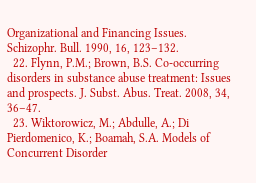Organizational and Financing Issues. Schizophr. Bull. 1990, 16, 123–132.
  22. Flynn, P.M.; Brown, B.S. Co-occurring disorders in substance abuse treatment: Issues and prospects. J. Subst. Abus. Treat. 2008, 34, 36–47.
  23. Wiktorowicz, M.; Abdulle, A.; Di Pierdomenico, K.; Boamah, S.A. Models of Concurrent Disorder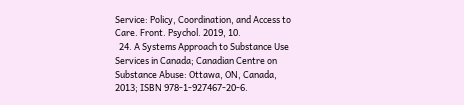Service: Policy, Coordination, and Access to Care. Front. Psychol. 2019, 10.
  24. A Systems Approach to Substance Use Services in Canada; Canadian Centre on Substance Abuse: Ottawa, ON, Canada, 2013; ISBN 978-1-927467-20-6.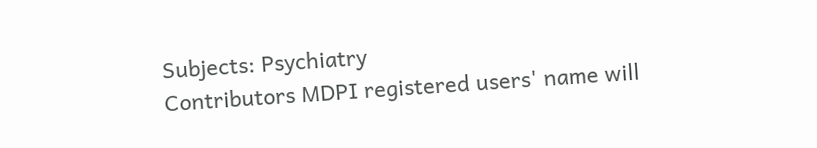Subjects: Psychiatry
Contributors MDPI registered users' name will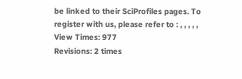be linked to their SciProfiles pages. To register with us, please refer to : , , , , ,
View Times: 977
Revisions: 2 times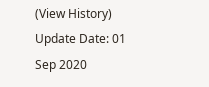(View History)
Update Date: 01 Sep 2020